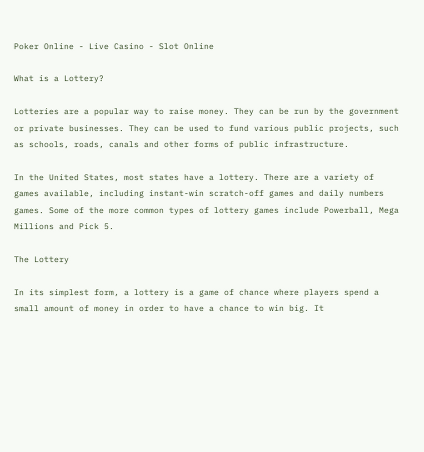Poker Online - Live Casino - Slot Online

What is a Lottery?

Lotteries are a popular way to raise money. They can be run by the government or private businesses. They can be used to fund various public projects, such as schools, roads, canals and other forms of public infrastructure.

In the United States, most states have a lottery. There are a variety of games available, including instant-win scratch-off games and daily numbers games. Some of the more common types of lottery games include Powerball, Mega Millions and Pick 5.

The Lottery

In its simplest form, a lottery is a game of chance where players spend a small amount of money in order to have a chance to win big. It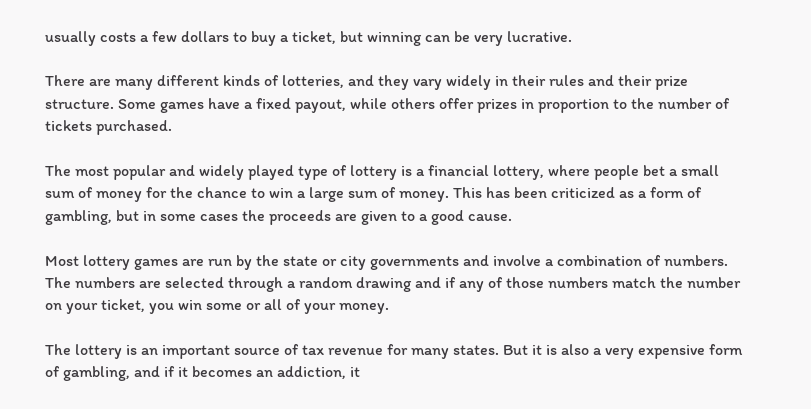usually costs a few dollars to buy a ticket, but winning can be very lucrative.

There are many different kinds of lotteries, and they vary widely in their rules and their prize structure. Some games have a fixed payout, while others offer prizes in proportion to the number of tickets purchased.

The most popular and widely played type of lottery is a financial lottery, where people bet a small sum of money for the chance to win a large sum of money. This has been criticized as a form of gambling, but in some cases the proceeds are given to a good cause.

Most lottery games are run by the state or city governments and involve a combination of numbers. The numbers are selected through a random drawing and if any of those numbers match the number on your ticket, you win some or all of your money.

The lottery is an important source of tax revenue for many states. But it is also a very expensive form of gambling, and if it becomes an addiction, it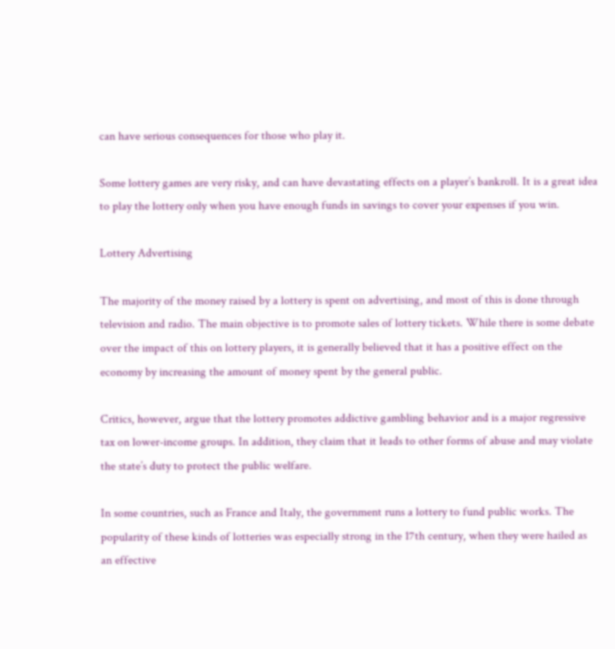can have serious consequences for those who play it.

Some lottery games are very risky, and can have devastating effects on a player’s bankroll. It is a great idea to play the lottery only when you have enough funds in savings to cover your expenses if you win.

Lottery Advertising

The majority of the money raised by a lottery is spent on advertising, and most of this is done through television and radio. The main objective is to promote sales of lottery tickets. While there is some debate over the impact of this on lottery players, it is generally believed that it has a positive effect on the economy by increasing the amount of money spent by the general public.

Critics, however, argue that the lottery promotes addictive gambling behavior and is a major regressive tax on lower-income groups. In addition, they claim that it leads to other forms of abuse and may violate the state’s duty to protect the public welfare.

In some countries, such as France and Italy, the government runs a lottery to fund public works. The popularity of these kinds of lotteries was especially strong in the 17th century, when they were hailed as an effective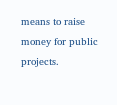means to raise money for public projects.